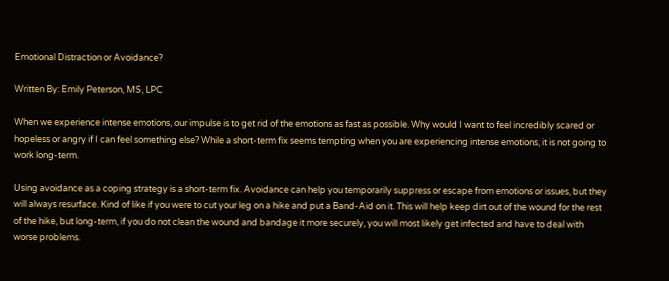Emotional Distraction or Avoidance?

Written By: Emily Peterson, MS, LPC

When we experience intense emotions, our impulse is to get rid of the emotions as fast as possible. Why would I want to feel incredibly scared or hopeless or angry if I can feel something else? While a short-term fix seems tempting when you are experiencing intense emotions, it is not going to work long-term.

Using avoidance as a coping strategy is a short-term fix. Avoidance can help you temporarily suppress or escape from emotions or issues, but they will always resurface. Kind of like if you were to cut your leg on a hike and put a Band-Aid on it. This will help keep dirt out of the wound for the rest of the hike, but long-term, if you do not clean the wound and bandage it more securely, you will most likely get infected and have to deal with worse problems.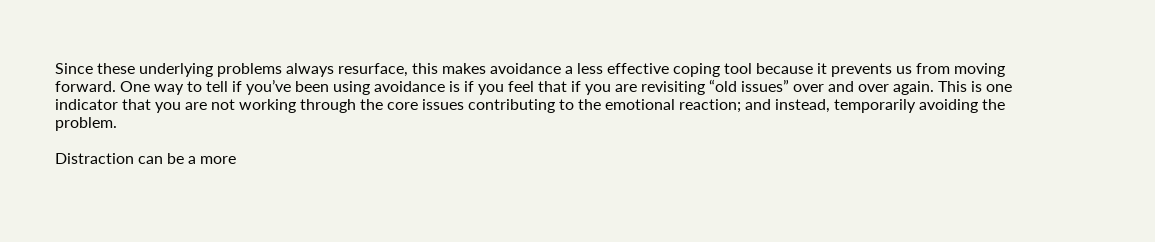Since these underlying problems always resurface, this makes avoidance a less effective coping tool because it prevents us from moving forward. One way to tell if you’ve been using avoidance is if you feel that if you are revisiting “old issues” over and over again. This is one indicator that you are not working through the core issues contributing to the emotional reaction; and instead, temporarily avoiding the problem.

Distraction can be a more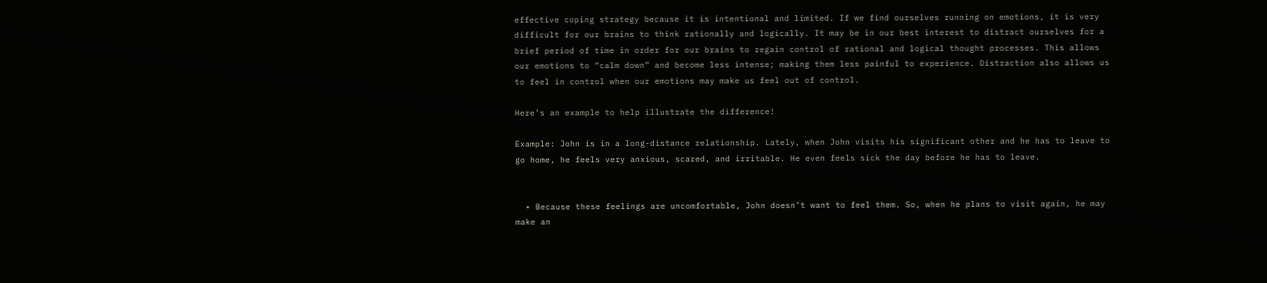effective coping strategy because it is intentional and limited. If we find ourselves running on emotions, it is very difficult for our brains to think rationally and logically. It may be in our best interest to distract ourselves for a brief period of time in order for our brains to regain control of rational and logical thought processes. This allows our emotions to “calm down” and become less intense; making them less painful to experience. Distraction also allows us to feel in control when our emotions may make us feel out of control.

Here’s an example to help illustrate the difference!

Example: John is in a long-distance relationship. Lately, when John visits his significant other and he has to leave to go home, he feels very anxious, scared, and irritable. He even feels sick the day before he has to leave.


  • Because these feelings are uncomfortable, John doesn’t want to feel them. So, when he plans to visit again, he may make an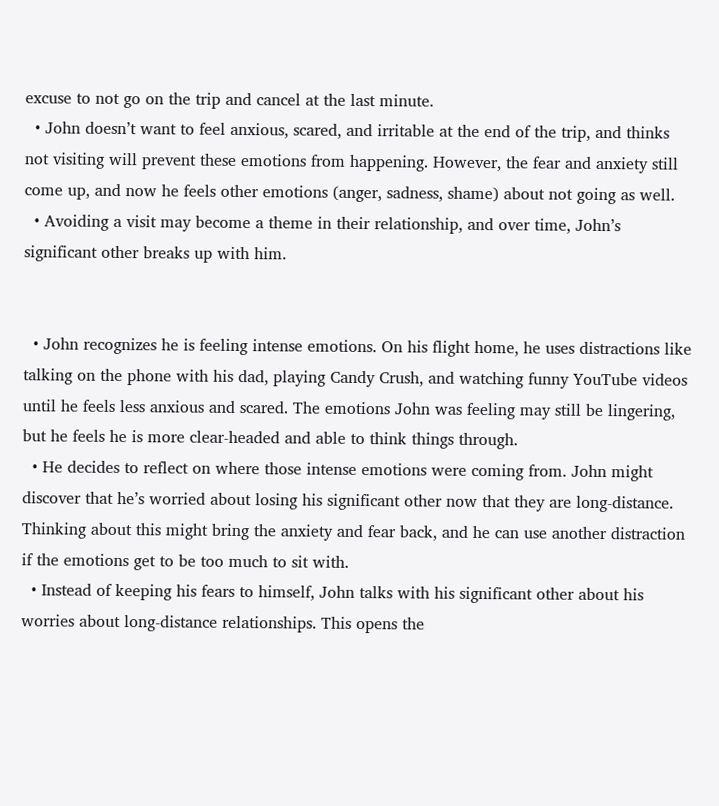excuse to not go on the trip and cancel at the last minute.
  • John doesn’t want to feel anxious, scared, and irritable at the end of the trip, and thinks not visiting will prevent these emotions from happening. However, the fear and anxiety still come up, and now he feels other emotions (anger, sadness, shame) about not going as well.
  • Avoiding a visit may become a theme in their relationship, and over time, John’s significant other breaks up with him.


  • John recognizes he is feeling intense emotions. On his flight home, he uses distractions like talking on the phone with his dad, playing Candy Crush, and watching funny YouTube videos until he feels less anxious and scared. The emotions John was feeling may still be lingering, but he feels he is more clear-headed and able to think things through.
  • He decides to reflect on where those intense emotions were coming from. John might discover that he’s worried about losing his significant other now that they are long-distance. Thinking about this might bring the anxiety and fear back, and he can use another distraction if the emotions get to be too much to sit with.
  • Instead of keeping his fears to himself, John talks with his significant other about his worries about long-distance relationships. This opens the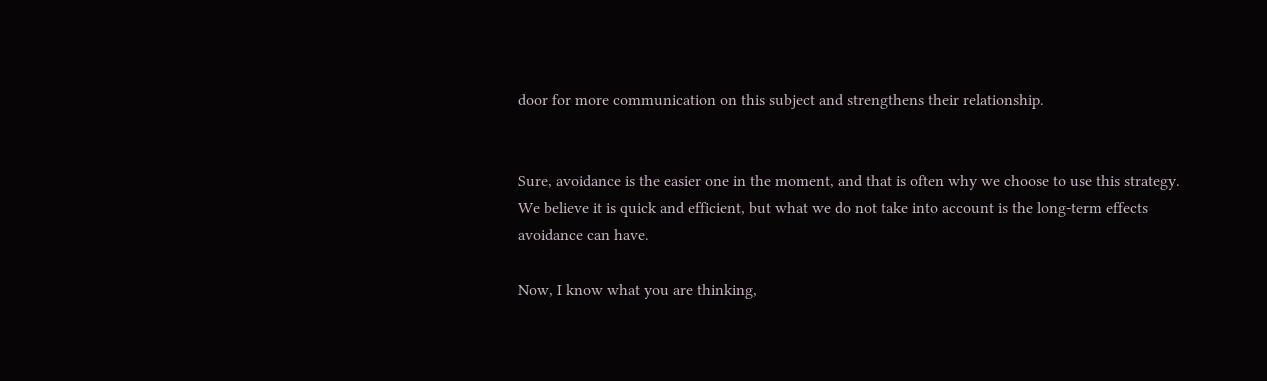door for more communication on this subject and strengthens their relationship.


Sure, avoidance is the easier one in the moment, and that is often why we choose to use this strategy. We believe it is quick and efficient, but what we do not take into account is the long-term effects avoidance can have.

Now, I know what you are thinking,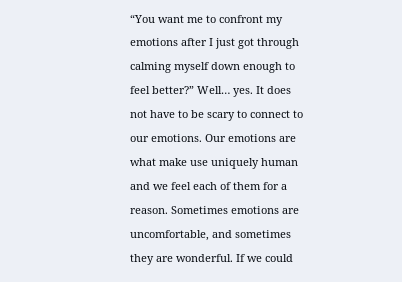“You want me to confront my emotions after I just got through calming myself down enough to feel better?” Well… yes. It does not have to be scary to connect to our emotions. Our emotions are what make use uniquely human and we feel each of them for a reason. Sometimes emotions are uncomfortable, and sometimes they are wonderful. If we could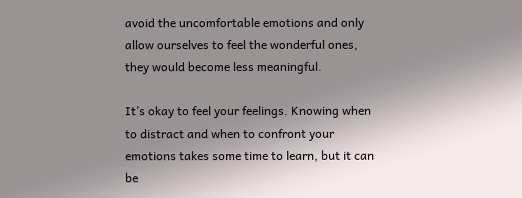avoid the uncomfortable emotions and only allow ourselves to feel the wonderful ones, they would become less meaningful.

It’s okay to feel your feelings. Knowing when to distract and when to confront your emotions takes some time to learn, but it can be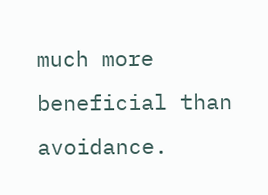much more beneficial than avoidance.